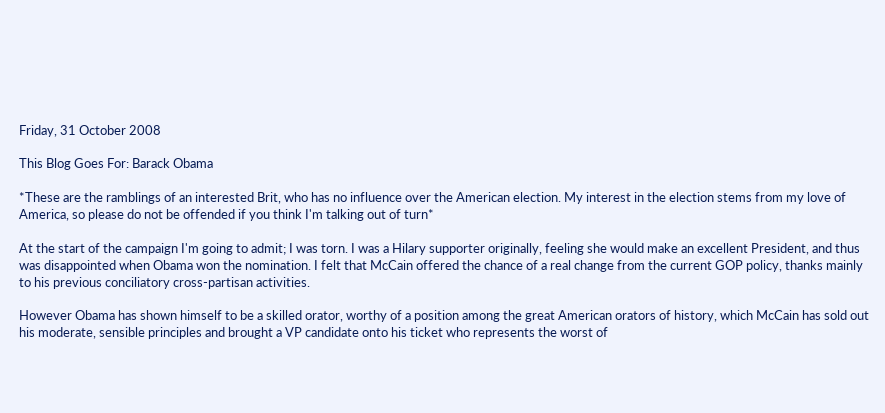Friday, 31 October 2008

This Blog Goes For: Barack Obama

*These are the ramblings of an interested Brit, who has no influence over the American election. My interest in the election stems from my love of America, so please do not be offended if you think I'm talking out of turn*

At the start of the campaign I'm going to admit; I was torn. I was a Hilary supporter originally, feeling she would make an excellent President, and thus was disappointed when Obama won the nomination. I felt that McCain offered the chance of a real change from the current GOP policy, thanks mainly to his previous conciliatory cross-partisan activities.

However Obama has shown himself to be a skilled orator, worthy of a position among the great American orators of history, which McCain has sold out his moderate, sensible principles and brought a VP candidate onto his ticket who represents the worst of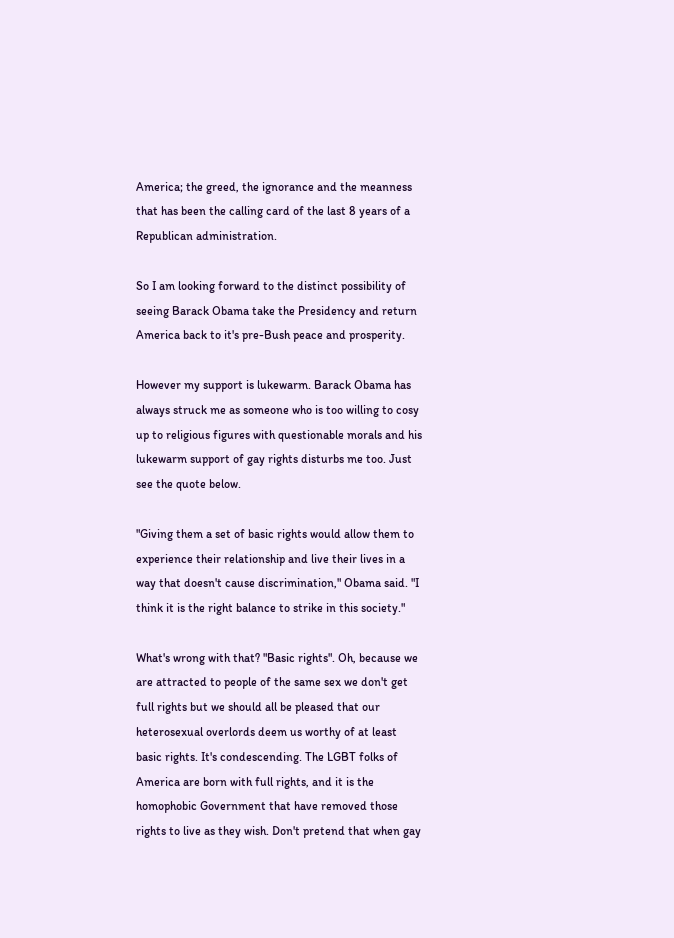America; the greed, the ignorance and the meanness that has been the calling card of the last 8 years of a Republican administration.

So I am looking forward to the distinct possibility of seeing Barack Obama take the Presidency and return America back to it's pre-Bush peace and prosperity.

However my support is lukewarm. Barack Obama has always struck me as someone who is too willing to cosy up to religious figures with questionable morals and his lukewarm support of gay rights disturbs me too. Just see the quote below.

"Giving them a set of basic rights would allow them to experience their relationship and live their lives in a way that doesn't cause discrimination," Obama said. "I think it is the right balance to strike in this society."

What's wrong with that? "Basic rights". Oh, because we are attracted to people of the same sex we don't get full rights but we should all be pleased that our heterosexual overlords deem us worthy of at least basic rights. It's condescending. The LGBT folks of America are born with full rights, and it is the homophobic Government that have removed those rights to live as they wish. Don't pretend that when gay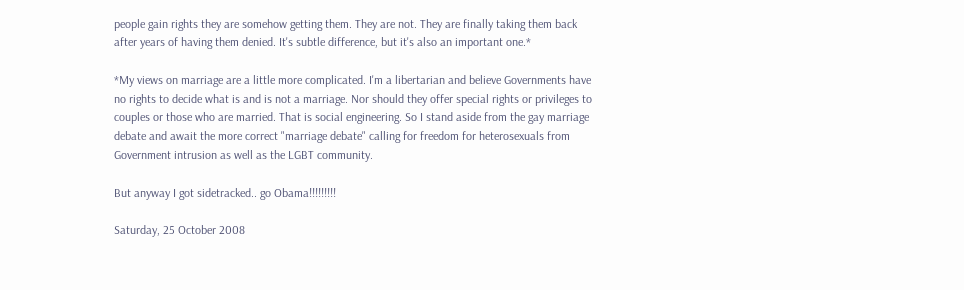people gain rights they are somehow getting them. They are not. They are finally taking them back after years of having them denied. It's subtle difference, but it's also an important one.*

*My views on marriage are a little more complicated. I'm a libertarian and believe Governments have no rights to decide what is and is not a marriage. Nor should they offer special rights or privileges to couples or those who are married. That is social engineering. So I stand aside from the gay marriage debate and await the more correct "marriage debate" calling for freedom for heterosexuals from Government intrusion as well as the LGBT community.

But anyway I got sidetracked.. go Obama!!!!!!!!!

Saturday, 25 October 2008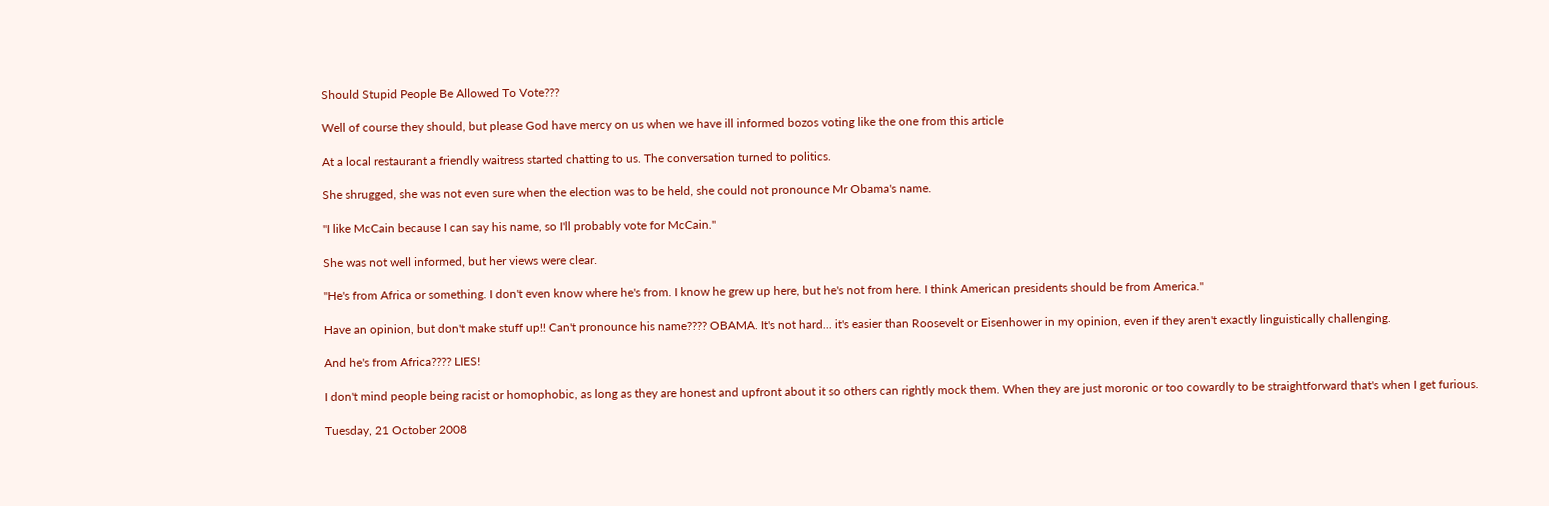Should Stupid People Be Allowed To Vote???

Well of course they should, but please God have mercy on us when we have ill informed bozos voting like the one from this article

At a local restaurant a friendly waitress started chatting to us. The conversation turned to politics.

She shrugged, she was not even sure when the election was to be held, she could not pronounce Mr Obama's name.

"I like McCain because I can say his name, so I'll probably vote for McCain."

She was not well informed, but her views were clear.

"He's from Africa or something. I don't even know where he's from. I know he grew up here, but he's not from here. I think American presidents should be from America."

Have an opinion, but don't make stuff up!! Can't pronounce his name???? OBAMA. It's not hard... it's easier than Roosevelt or Eisenhower in my opinion, even if they aren't exactly linguistically challenging.

And he's from Africa???? LIES!

I don't mind people being racist or homophobic, as long as they are honest and upfront about it so others can rightly mock them. When they are just moronic or too cowardly to be straightforward that's when I get furious.

Tuesday, 21 October 2008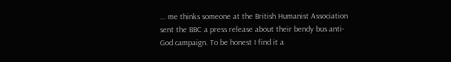... me thinks someone at the British Humanist Association sent the BBC a press release about their bendy bus anti-God campaign. To be honest I find it a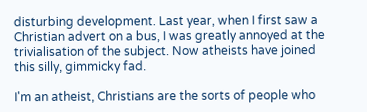disturbing development. Last year, when I first saw a Christian advert on a bus, I was greatly annoyed at the trivialisation of the subject. Now atheists have joined this silly, gimmicky fad.

I'm an atheist, Christians are the sorts of people who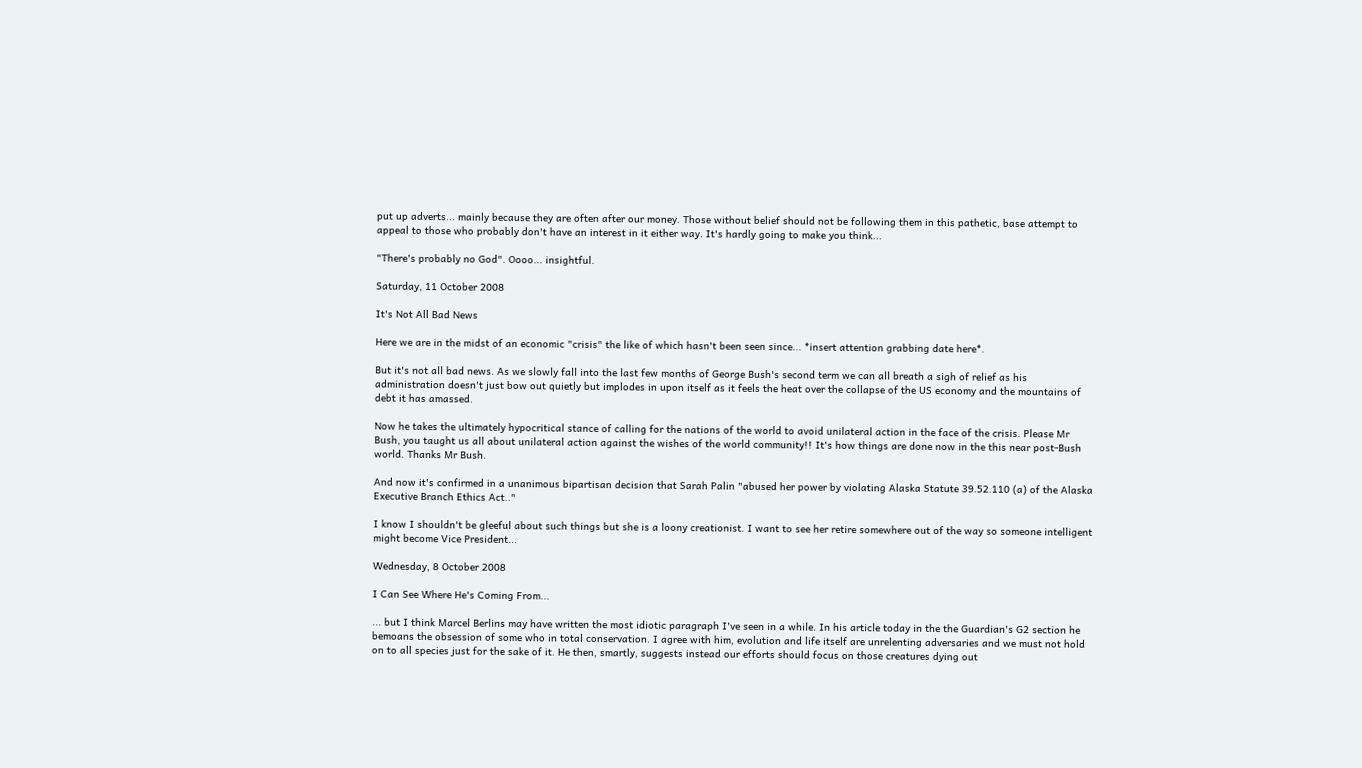put up adverts... mainly because they are often after our money. Those without belief should not be following them in this pathetic, base attempt to appeal to those who probably don't have an interest in it either way. It's hardly going to make you think...

"There's probably no God". Oooo... insightful.

Saturday, 11 October 2008

It's Not All Bad News

Here we are in the midst of an economic "crisis" the like of which hasn't been seen since... *insert attention grabbing date here*.

But it's not all bad news. As we slowly fall into the last few months of George Bush's second term we can all breath a sigh of relief as his administration doesn't just bow out quietly but implodes in upon itself as it feels the heat over the collapse of the US economy and the mountains of debt it has amassed.

Now he takes the ultimately hypocritical stance of calling for the nations of the world to avoid unilateral action in the face of the crisis. Please Mr Bush, you taught us all about unilateral action against the wishes of the world community!! It's how things are done now in the this near post-Bush world. Thanks Mr Bush.

And now it's confirmed in a unanimous bipartisan decision that Sarah Palin "abused her power by violating Alaska Statute 39.52.110 (a) of the Alaska Executive Branch Ethics Act.."

I know I shouldn't be gleeful about such things but she is a loony creationist. I want to see her retire somewhere out of the way so someone intelligent might become Vice President...

Wednesday, 8 October 2008

I Can See Where He's Coming From...

... but I think Marcel Berlins may have written the most idiotic paragraph I've seen in a while. In his article today in the the Guardian's G2 section he bemoans the obsession of some who in total conservation. I agree with him, evolution and life itself are unrelenting adversaries and we must not hold on to all species just for the sake of it. He then, smartly, suggests instead our efforts should focus on those creatures dying out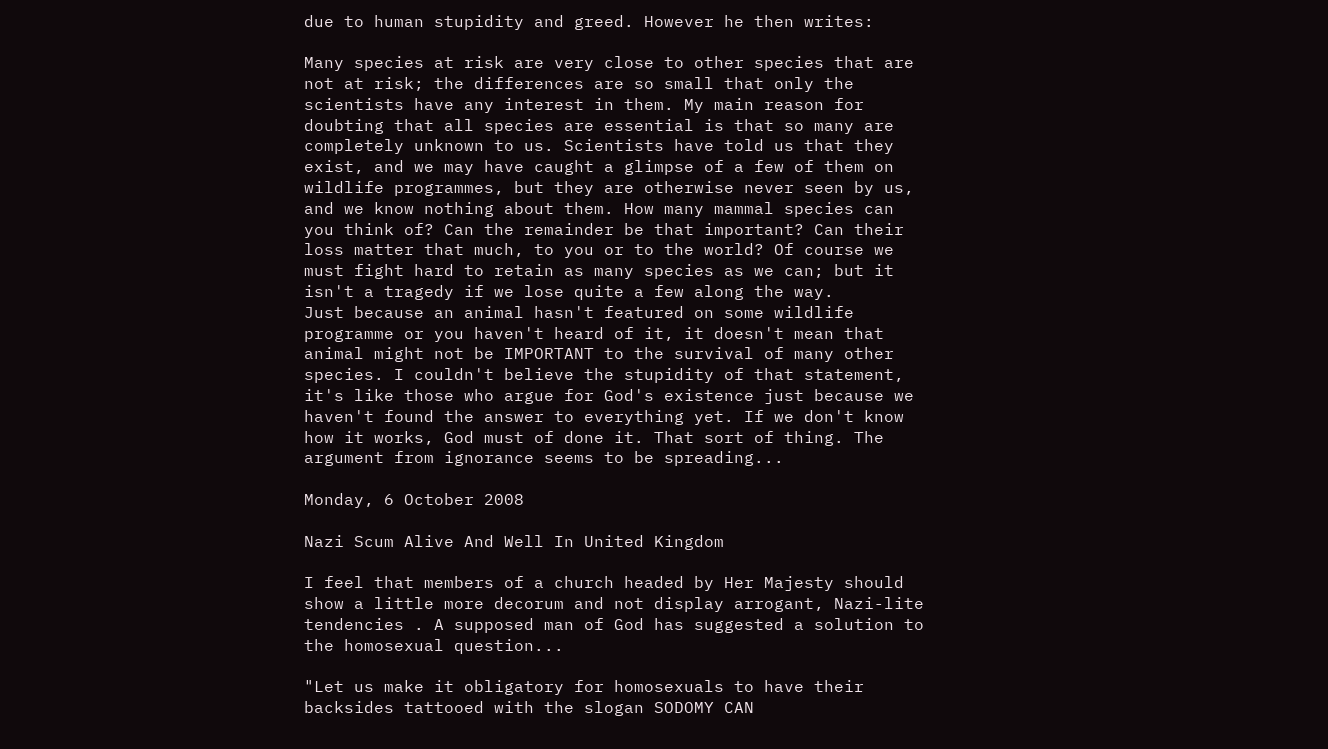due to human stupidity and greed. However he then writes:

Many species at risk are very close to other species that are not at risk; the differences are so small that only the scientists have any interest in them. My main reason for doubting that all species are essential is that so many are completely unknown to us. Scientists have told us that they exist, and we may have caught a glimpse of a few of them on wildlife programmes, but they are otherwise never seen by us, and we know nothing about them. How many mammal species can you think of? Can the remainder be that important? Can their loss matter that much, to you or to the world? Of course we must fight hard to retain as many species as we can; but it isn't a tragedy if we lose quite a few along the way.
Just because an animal hasn't featured on some wildlife programme or you haven't heard of it, it doesn't mean that animal might not be IMPORTANT to the survival of many other species. I couldn't believe the stupidity of that statement, it's like those who argue for God's existence just because we haven't found the answer to everything yet. If we don't know how it works, God must of done it. That sort of thing. The argument from ignorance seems to be spreading...

Monday, 6 October 2008

Nazi Scum Alive And Well In United Kingdom

I feel that members of a church headed by Her Majesty should show a little more decorum and not display arrogant, Nazi-lite tendencies . A supposed man of God has suggested a solution to the homosexual question...

"Let us make it obligatory for homosexuals to have their backsides tattooed with the slogan SODOMY CAN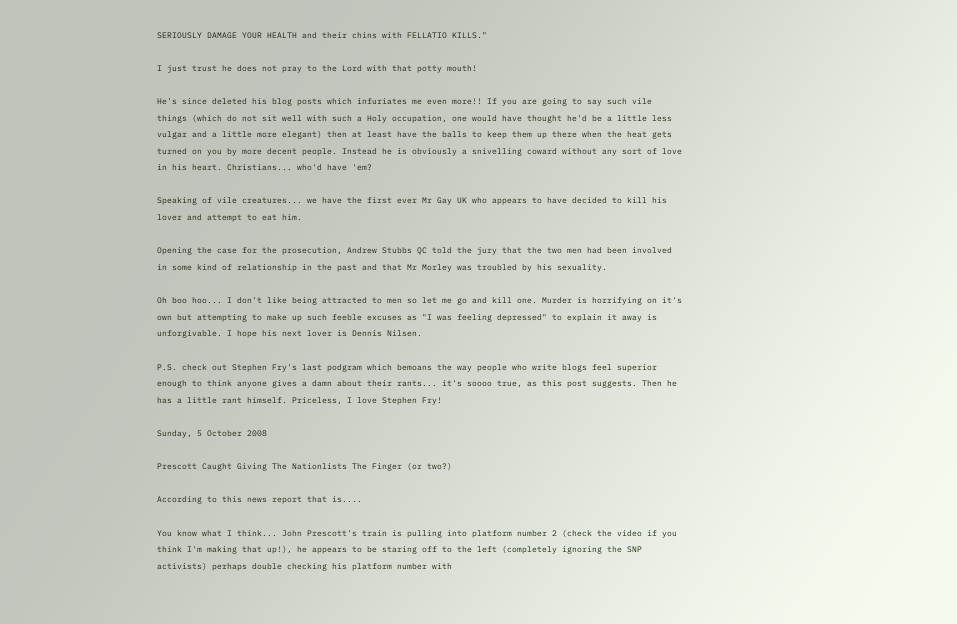SERIOUSLY DAMAGE YOUR HEALTH and their chins with FELLATIO KILLS."

I just trust he does not pray to the Lord with that potty mouth!

He's since deleted his blog posts which infuriates me even more!! If you are going to say such vile things (which do not sit well with such a Holy occupation, one would have thought he'd be a little less vulgar and a little more elegant) then at least have the balls to keep them up there when the heat gets turned on you by more decent people. Instead he is obviously a snivelling coward without any sort of love in his heart. Christians... who'd have 'em?

Speaking of vile creatures... we have the first ever Mr Gay UK who appears to have decided to kill his lover and attempt to eat him.

Opening the case for the prosecution, Andrew Stubbs QC told the jury that the two men had been involved in some kind of relationship in the past and that Mr Morley was troubled by his sexuality.

Oh boo hoo... I don't like being attracted to men so let me go and kill one. Murder is horrifying on it's own but attempting to make up such feeble excuses as "I was feeling depressed" to explain it away is unforgivable. I hope his next lover is Dennis Nilsen.

P.S. check out Stephen Fry's last podgram which bemoans the way people who write blogs feel superior enough to think anyone gives a damn about their rants... it's soooo true, as this post suggests. Then he has a little rant himself. Priceless, I love Stephen Fry!

Sunday, 5 October 2008

Prescott Caught Giving The Nationlists The Finger (or two?)

According to this news report that is....

You know what I think... John Prescott's train is pulling into platform number 2 (check the video if you think I'm making that up!), he appears to be staring off to the left (completely ignoring the SNP activists) perhaps double checking his platform number with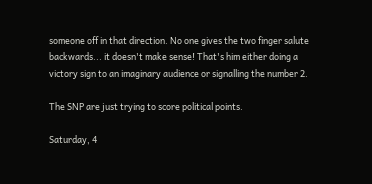someone off in that direction. No one gives the two finger salute backwards... it doesn't make sense! That's him either doing a victory sign to an imaginary audience or signalling the number 2.

The SNP are just trying to score political points.

Saturday, 4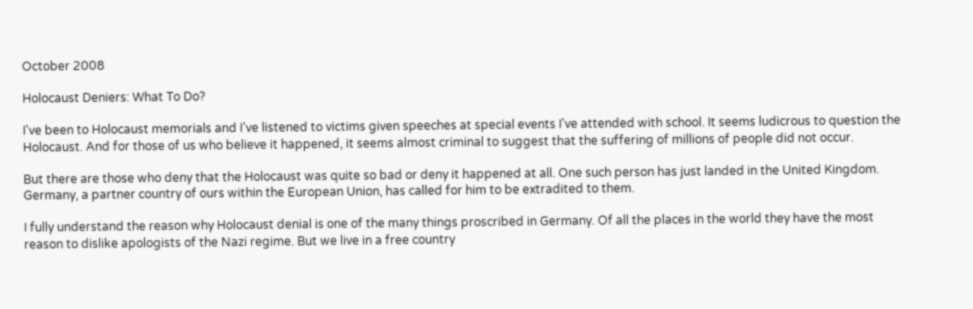October 2008

Holocaust Deniers: What To Do?

I've been to Holocaust memorials and I've listened to victims given speeches at special events I've attended with school. It seems ludicrous to question the Holocaust. And for those of us who believe it happened, it seems almost criminal to suggest that the suffering of millions of people did not occur.

But there are those who deny that the Holocaust was quite so bad or deny it happened at all. One such person has just landed in the United Kingdom. Germany, a partner country of ours within the European Union, has called for him to be extradited to them.

I fully understand the reason why Holocaust denial is one of the many things proscribed in Germany. Of all the places in the world they have the most reason to dislike apologists of the Nazi regime. But we live in a free country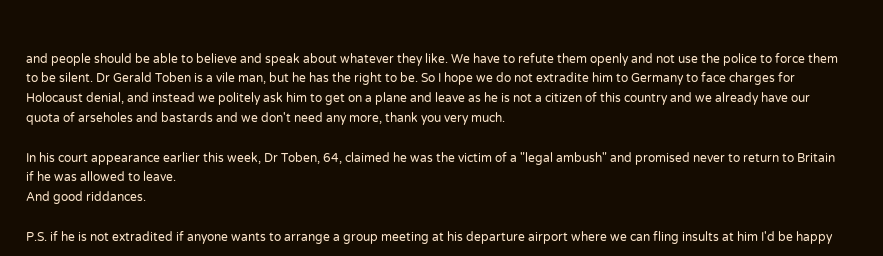and people should be able to believe and speak about whatever they like. We have to refute them openly and not use the police to force them to be silent. Dr Gerald Toben is a vile man, but he has the right to be. So I hope we do not extradite him to Germany to face charges for Holocaust denial, and instead we politely ask him to get on a plane and leave as he is not a citizen of this country and we already have our quota of arseholes and bastards and we don't need any more, thank you very much.

In his court appearance earlier this week, Dr Toben, 64, claimed he was the victim of a "legal ambush" and promised never to return to Britain if he was allowed to leave.
And good riddances.

P.S. if he is not extradited if anyone wants to arrange a group meeting at his departure airport where we can fling insults at him I'd be happy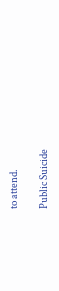to attend.

Public Suicide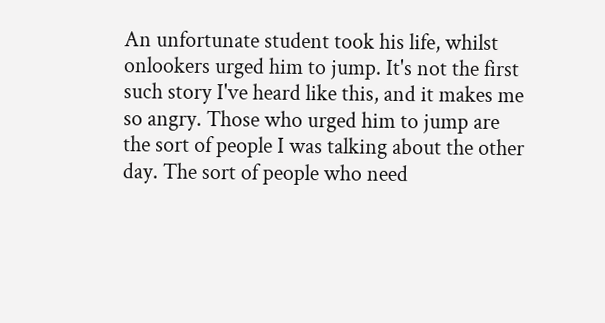An unfortunate student took his life, whilst onlookers urged him to jump. It's not the first such story I've heard like this, and it makes me so angry. Those who urged him to jump are the sort of people I was talking about the other day. The sort of people who need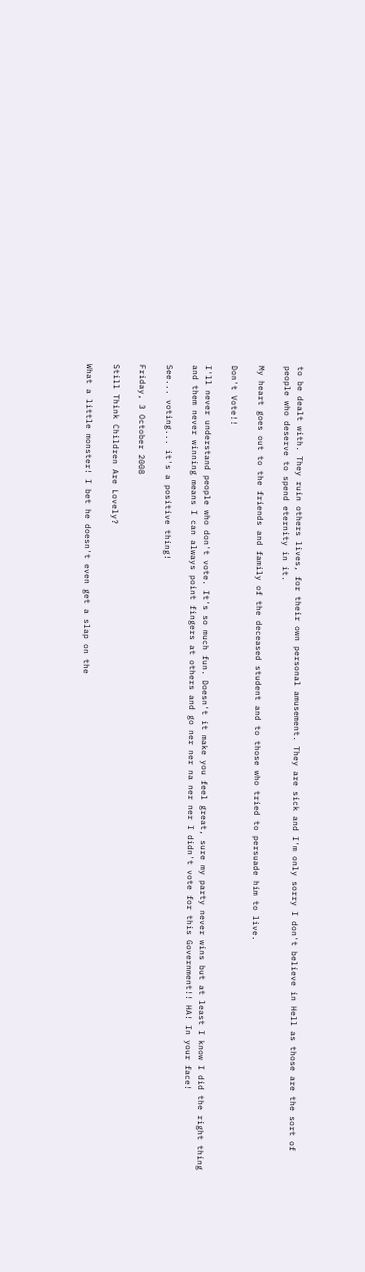to be dealt with. They ruin others lives, for their own personal amusement. They are sick and I'm only sorry I don't believe in Hell as those are the sort of people who deserve to spend eternity in it.

My heart goes out to the friends and family of the deceased student and to those who tried to persuade him to live.

Don't Vote!!

I'll never understand people who don't vote. It's so much fun. Doesn't it make you feel great, sure my party never wins but at least I know I did the right thing and them never winning means I can always point fingers at others and go ner ner na ner ner I didn't vote for this Government!! HA! In your face!

See... voting... it's a positive thing!

Friday, 3 October 2008

Still Think Children Are Lovely?

What a little monster! I bet he doesn't even get a slap on the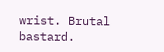wrist. Brutal bastard.